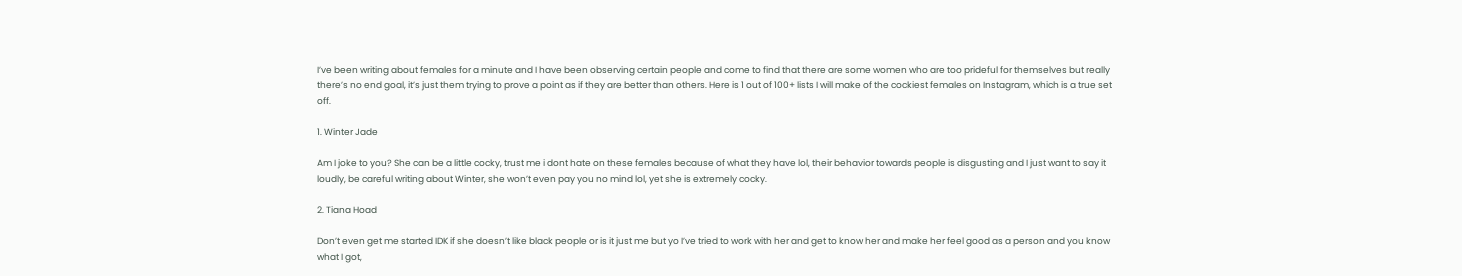I’ve been writing about females for a minute and I have been observing certain people and come to find that there are some women who are too prideful for themselves but really there’s no end goal, it’s just them trying to prove a point as if they are better than others. Here is 1 out of 100+ lists I will make of the cockiest females on Instagram, which is a true set off.

1. Winter Jade

Am I joke to you? She can be a little cocky, trust me i dont hate on these females because of what they have lol, their behavior towards people is disgusting and I just want to say it loudly, be careful writing about Winter, she won’t even pay you no mind lol, yet she is extremely cocky.

2. Tiana Hoad

Don’t even get me started IDK if she doesn’t like black people or is it just me but yo I’ve tried to work with her and get to know her and make her feel good as a person and you know what I got,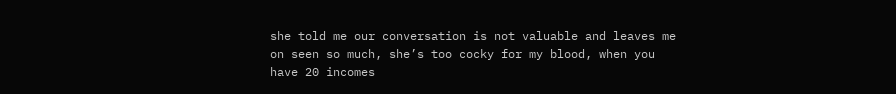she told me our conversation is not valuable and leaves me on seen so much, she’s too cocky for my blood, when you have 20 incomes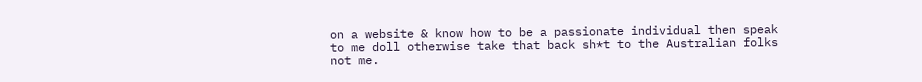on a website & know how to be a passionate individual then speak to me doll otherwise take that back sh*t to the Australian folks not me.